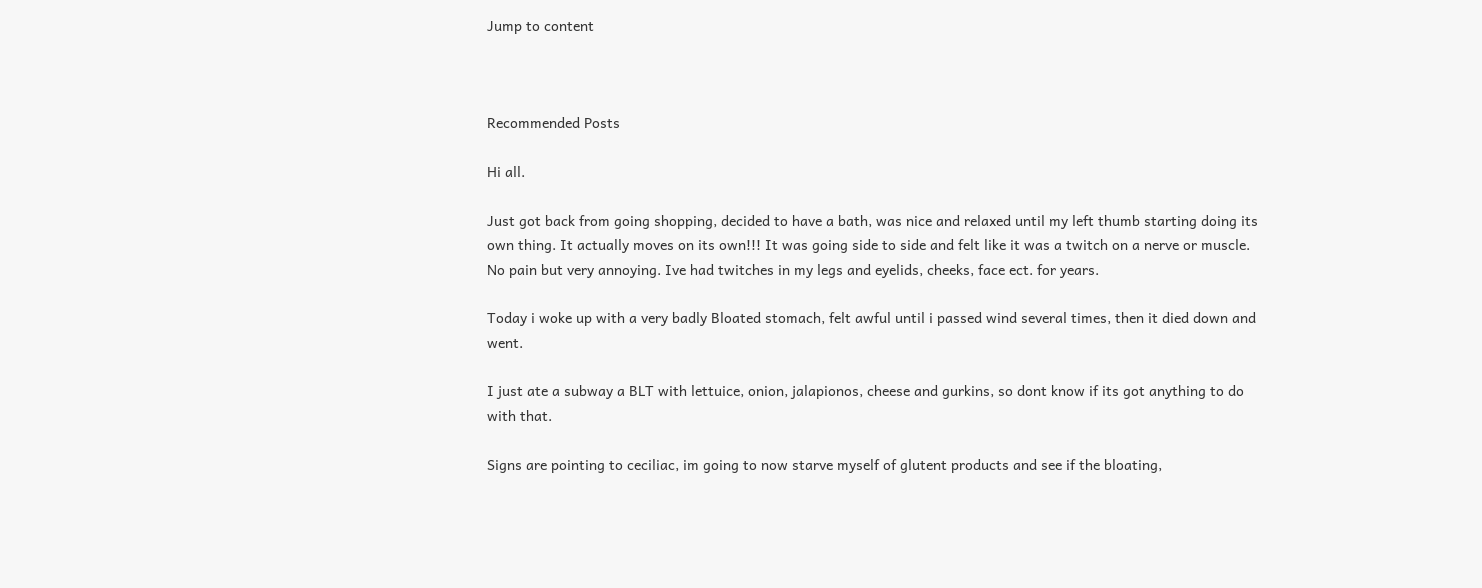Jump to content



Recommended Posts

Hi all.

Just got back from going shopping, decided to have a bath, was nice and relaxed until my left thumb starting doing its own thing. It actually moves on its own!!! It was going side to side and felt like it was a twitch on a nerve or muscle. No pain but very annoying. Ive had twitches in my legs and eyelids, cheeks, face ect. for years.

Today i woke up with a very badly Bloated stomach, felt awful until i passed wind several times, then it died down and went.

I just ate a subway a BLT with lettuice, onion, jalapionos, cheese and gurkins, so dont know if its got anything to do with that.

Signs are pointing to ceciliac, im going to now starve myself of glutent products and see if the bloating,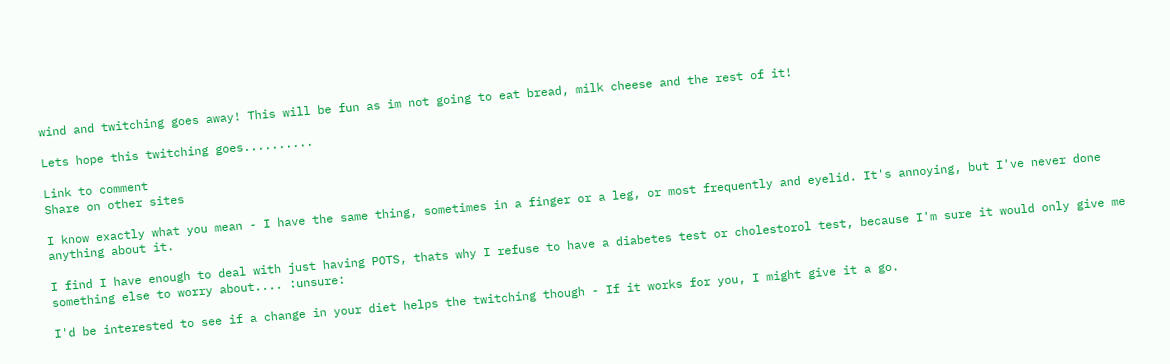wind and twitching goes away! This will be fun as im not going to eat bread, milk cheese and the rest of it!

Lets hope this twitching goes..........

Link to comment
Share on other sites

I know exactly what you mean - I have the same thing, sometimes in a finger or a leg, or most frequently and eyelid. It's annoying, but I've never done anything about it.

I find I have enough to deal with just having POTS, thats why I refuse to have a diabetes test or cholestorol test, because I'm sure it would only give me something else to worry about.... :unsure:

I'd be interested to see if a change in your diet helps the twitching though - If it works for you, I might give it a go.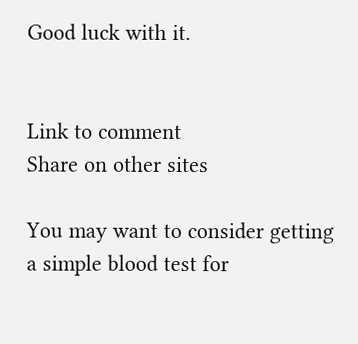Good luck with it.


Link to comment
Share on other sites

You may want to consider getting a simple blood test for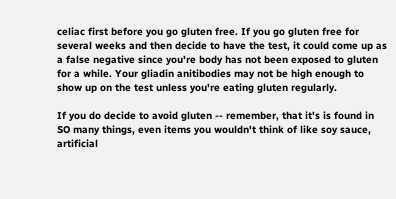celiac first before you go gluten free. If you go gluten free for several weeks and then decide to have the test, it could come up as a false negative since you're body has not been exposed to gluten for a while. Your gliadin anitibodies may not be high enough to show up on the test unless you're eating gluten regularly.

If you do decide to avoid gluten -- remember, that it's is found in SO many things, even items you wouldn't think of like soy sauce, artificial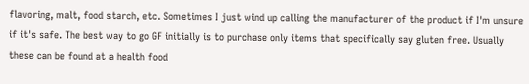flavoring, malt, food starch, etc. Sometimes I just wind up calling the manufacturer of the product if I'm unsure if it's safe. The best way to go GF initially is to purchase only items that specifically say gluten free. Usually these can be found at a health food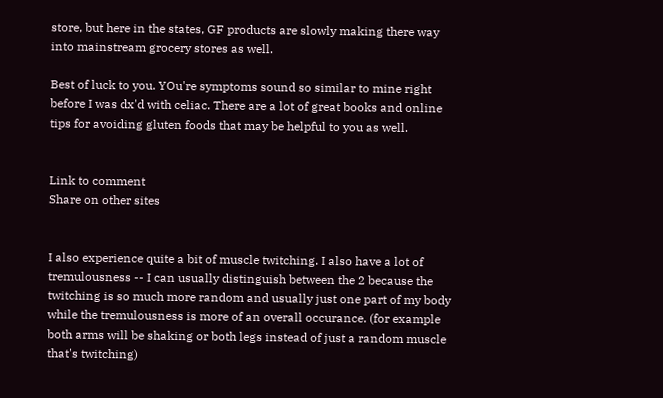store, but here in the states, GF products are slowly making there way into mainstream grocery stores as well.

Best of luck to you. YOu're symptoms sound so similar to mine right before I was dx'd with celiac. There are a lot of great books and online tips for avoiding gluten foods that may be helpful to you as well.


Link to comment
Share on other sites


I also experience quite a bit of muscle twitching. I also have a lot of tremulousness -- I can usually distinguish between the 2 because the twitching is so much more random and usually just one part of my body while the tremulousness is more of an overall occurance. (for example both arms will be shaking or both legs instead of just a random muscle that's twitching)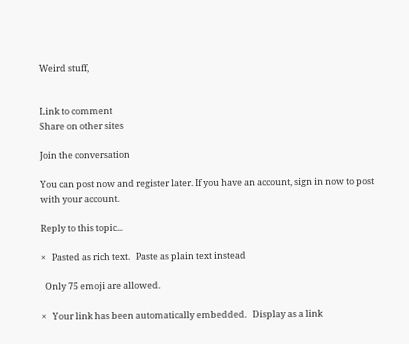Weird stuff,


Link to comment
Share on other sites

Join the conversation

You can post now and register later. If you have an account, sign in now to post with your account.

Reply to this topic...

×   Pasted as rich text.   Paste as plain text instead

  Only 75 emoji are allowed.

×   Your link has been automatically embedded.   Display as a link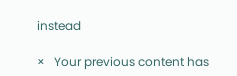instead

×   Your previous content has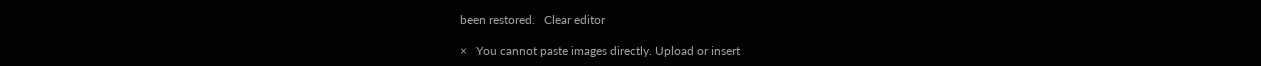been restored.   Clear editor

×   You cannot paste images directly. Upload or insert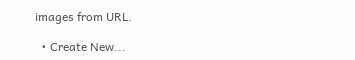images from URL.

  • Create New...